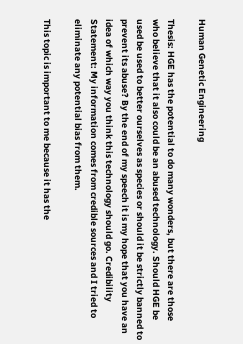Human Genetic Engineering

Thesis: HGE has the potential to do many wonders, but there are those who believe that it also could be an abused technology. Should HGE be used be used to better ourselves as species or should it be strictly banned to prevent its abuse? By the end of my speech it is my hope that you have an idea of which way you think this technology should go. Credibility Statement: My information comes from credible sources and I tried to eliminate any potential bias from them.

This topic is important to me because it has the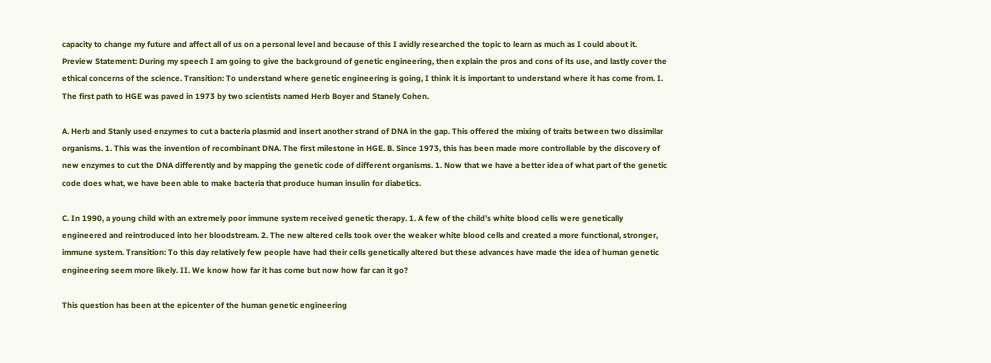capacity to change my future and affect all of us on a personal level and because of this I avidly researched the topic to learn as much as I could about it. Preview Statement: During my speech I am going to give the background of genetic engineering, then explain the pros and cons of its use, and lastly cover the ethical concerns of the science. Transition: To understand where genetic engineering is going, I think it is important to understand where it has come from. I. The first path to HGE was paved in 1973 by two scientists named Herb Boyer and Stanely Cohen.

A. Herb and Stanly used enzymes to cut a bacteria plasmid and insert another strand of DNA in the gap. This offered the mixing of traits between two dissimilar organisms. 1. This was the invention of recombinant DNA. The first milestone in HGE. B. Since 1973, this has been made more controllable by the discovery of new enzymes to cut the DNA differently and by mapping the genetic code of different organisms. 1. Now that we have a better idea of what part of the genetic code does what, we have been able to make bacteria that produce human insulin for diabetics.

C. In 1990, a young child with an extremely poor immune system received genetic therapy. 1. A few of the child’s white blood cells were genetically engineered and reintroduced into her bloodstream. 2. The new altered cells took over the weaker white blood cells and created a more functional, stronger, immune system. Transition: To this day relatively few people have had their cells genetically altered but these advances have made the idea of human genetic engineering seem more likely. II. We know how far it has come but now how far can it go?

This question has been at the epicenter of the human genetic engineering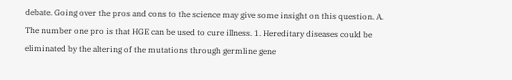debate. Going over the pros and cons to the science may give some insight on this question. A. The number one pro is that HGE can be used to cure illness. 1. Hereditary diseases could be eliminated by the altering of the mutations through germline gene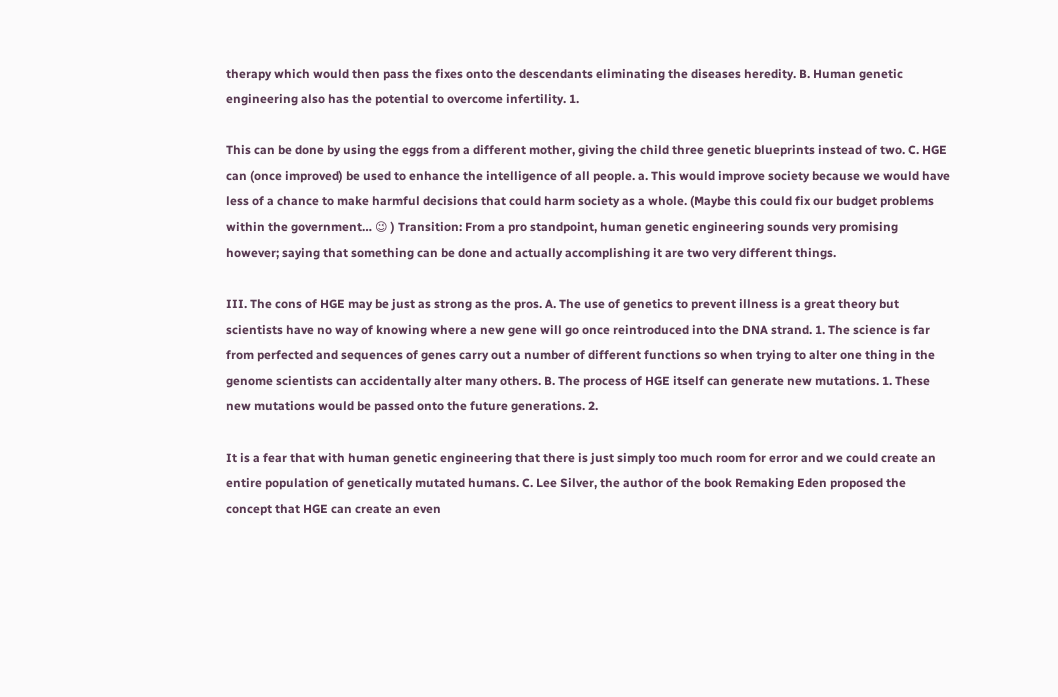therapy which would then pass the fixes onto the descendants eliminating the diseases heredity. B. Human genetic engineering also has the potential to overcome infertility. 1.

This can be done by using the eggs from a different mother, giving the child three genetic blueprints instead of two. C. HGE can (once improved) be used to enhance the intelligence of all people. a. This would improve society because we would have less of a chance to make harmful decisions that could harm society as a whole. (Maybe this could fix our budget problems within the government… 😉 ) Transition: From a pro standpoint, human genetic engineering sounds very promising however; saying that something can be done and actually accomplishing it are two very different things.

III. The cons of HGE may be just as strong as the pros. A. The use of genetics to prevent illness is a great theory but scientists have no way of knowing where a new gene will go once reintroduced into the DNA strand. 1. The science is far from perfected and sequences of genes carry out a number of different functions so when trying to alter one thing in the genome scientists can accidentally alter many others. B. The process of HGE itself can generate new mutations. 1. These new mutations would be passed onto the future generations. 2.

It is a fear that with human genetic engineering that there is just simply too much room for error and we could create an entire population of genetically mutated humans. C. Lee Silver, the author of the book Remaking Eden proposed the concept that HGE can create an even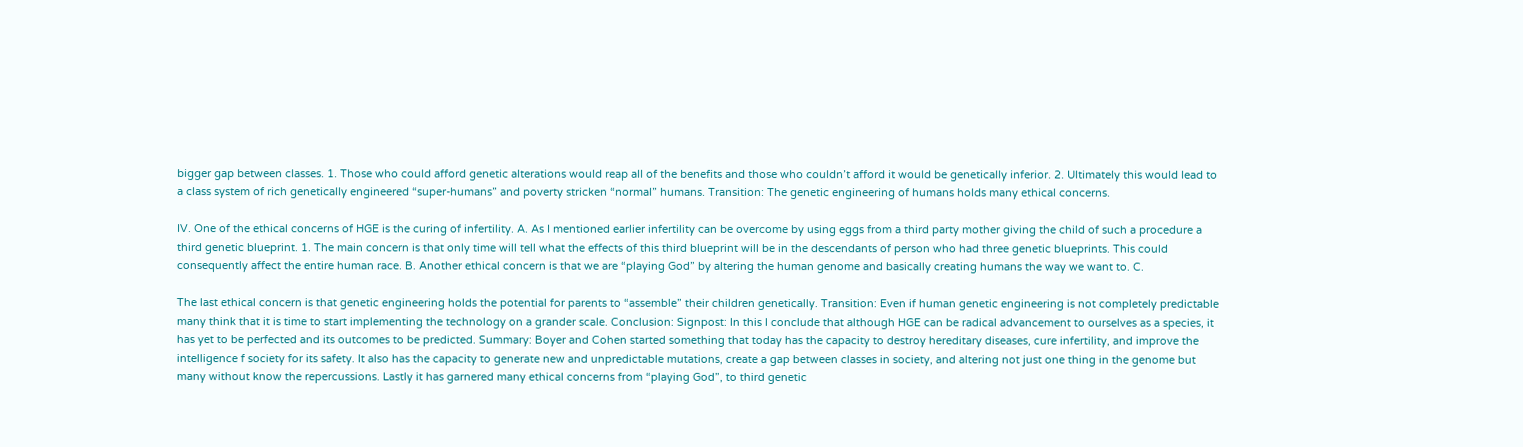bigger gap between classes. 1. Those who could afford genetic alterations would reap all of the benefits and those who couldn’t afford it would be genetically inferior. 2. Ultimately this would lead to a class system of rich genetically engineered “super-humans” and poverty stricken “normal” humans. Transition: The genetic engineering of humans holds many ethical concerns.

IV. One of the ethical concerns of HGE is the curing of infertility. A. As I mentioned earlier infertility can be overcome by using eggs from a third party mother giving the child of such a procedure a third genetic blueprint. 1. The main concern is that only time will tell what the effects of this third blueprint will be in the descendants of person who had three genetic blueprints. This could consequently affect the entire human race. B. Another ethical concern is that we are “playing God” by altering the human genome and basically creating humans the way we want to. C.

The last ethical concern is that genetic engineering holds the potential for parents to “assemble” their children genetically. Transition: Even if human genetic engineering is not completely predictable many think that it is time to start implementing the technology on a grander scale. Conclusion: Signpost: In this I conclude that although HGE can be radical advancement to ourselves as a species, it has yet to be perfected and its outcomes to be predicted. Summary: Boyer and Cohen started something that today has the capacity to destroy hereditary diseases, cure infertility, and improve the intelligence f society for its safety. It also has the capacity to generate new and unpredictable mutations, create a gap between classes in society, and altering not just one thing in the genome but many without know the repercussions. Lastly it has garnered many ethical concerns from “playing God”, to third genetic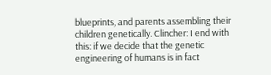blueprints, and parents assembling their children genetically. Clincher: I end with this: if we decide that the genetic engineering of humans is in fact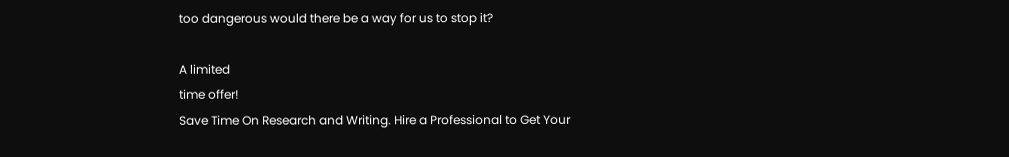too dangerous would there be a way for us to stop it?

A limited
time offer!
Save Time On Research and Writing. Hire a Professional to Get Your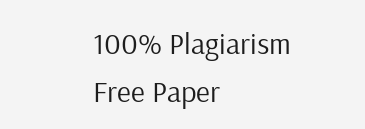100% Plagiarism Free Paper